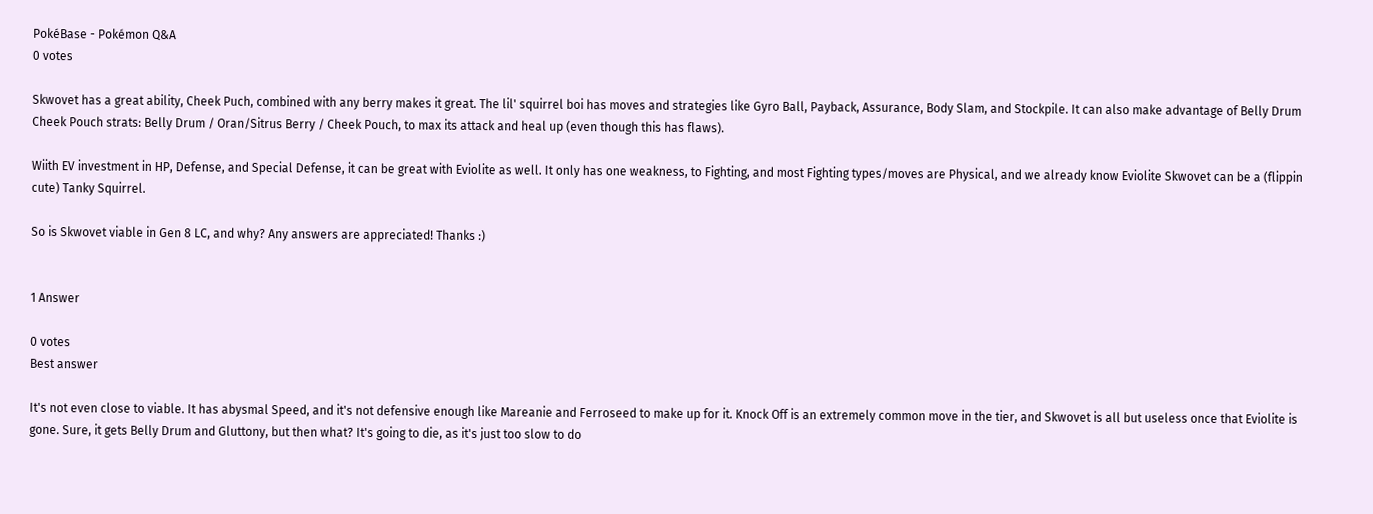PokéBase - Pokémon Q&A
0 votes

Skwovet has a great ability, Cheek Puch, combined with any berry makes it great. The lil' squirrel boi has moves and strategies like Gyro Ball, Payback, Assurance, Body Slam, and Stockpile. It can also make advantage of Belly Drum Cheek Pouch strats: Belly Drum / Oran/Sitrus Berry / Cheek Pouch, to max its attack and heal up (even though this has flaws).

Wiith EV investment in HP, Defense, and Special Defense, it can be great with Eviolite as well. It only has one weakness, to Fighting, and most Fighting types/moves are Physical, and we already know Eviolite Skwovet can be a (flippin cute) Tanky Squirrel.

So is Skwovet viable in Gen 8 LC, and why? Any answers are appreciated! Thanks :)


1 Answer

0 votes
Best answer

It's not even close to viable. It has abysmal Speed, and it's not defensive enough like Mareanie and Ferroseed to make up for it. Knock Off is an extremely common move in the tier, and Skwovet is all but useless once that Eviolite is gone. Sure, it gets Belly Drum and Gluttony, but then what? It's going to die, as it's just too slow to do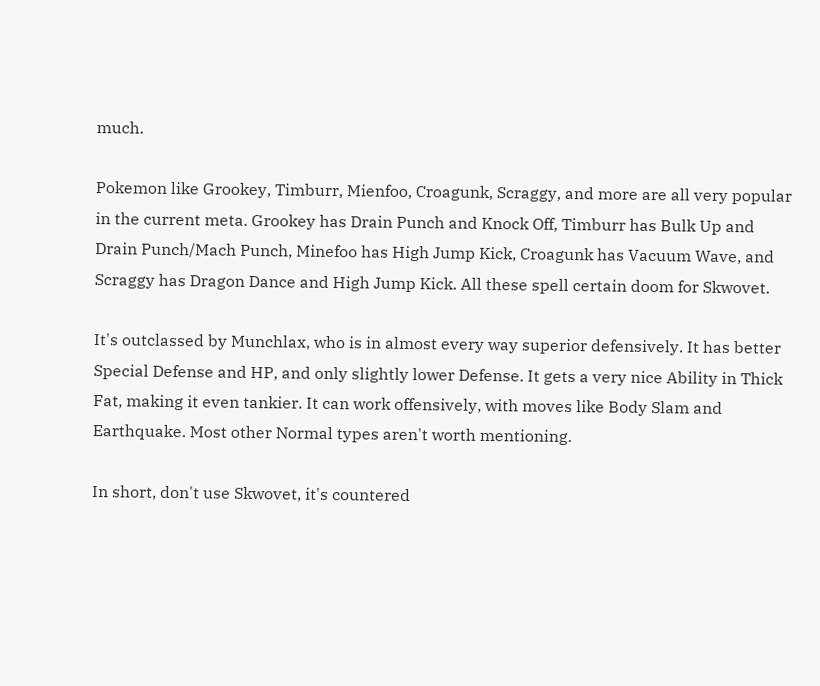much.

Pokemon like Grookey, Timburr, Mienfoo, Croagunk, Scraggy, and more are all very popular in the current meta. Grookey has Drain Punch and Knock Off, Timburr has Bulk Up and Drain Punch/Mach Punch, Minefoo has High Jump Kick, Croagunk has Vacuum Wave, and Scraggy has Dragon Dance and High Jump Kick. All these spell certain doom for Skwovet.

It's outclassed by Munchlax, who is in almost every way superior defensively. It has better Special Defense and HP, and only slightly lower Defense. It gets a very nice Ability in Thick Fat, making it even tankier. It can work offensively, with moves like Body Slam and Earthquake. Most other Normal types aren't worth mentioning.

In short, don't use Skwovet, it's countered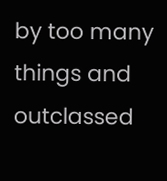by too many things and outclassed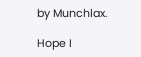by Munchlax.

Hope I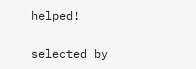helped!

selected by